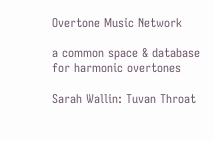Overtone Music Network

a common space & database for harmonic overtones

Sarah Wallin: Tuvan Throat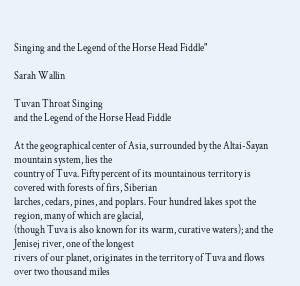Singing and the Legend of the Horse Head Fiddle"

Sarah Wallin

Tuvan Throat Singing
and the Legend of the Horse Head Fiddle

At the geographical center of Asia, surrounded by the Altai-Sayan mountain system, lies the
country of Tuva. Fifty percent of its mountainous territory is covered with forests of firs, Siberian
larches, cedars, pines, and poplars. Four hundred lakes spot the region, many of which are glacial,
(though Tuva is also known for its warm, curative waters); and the Jenisej river, one of the longest
rivers of our planet, originates in the territory of Tuva and flows over two thousand miles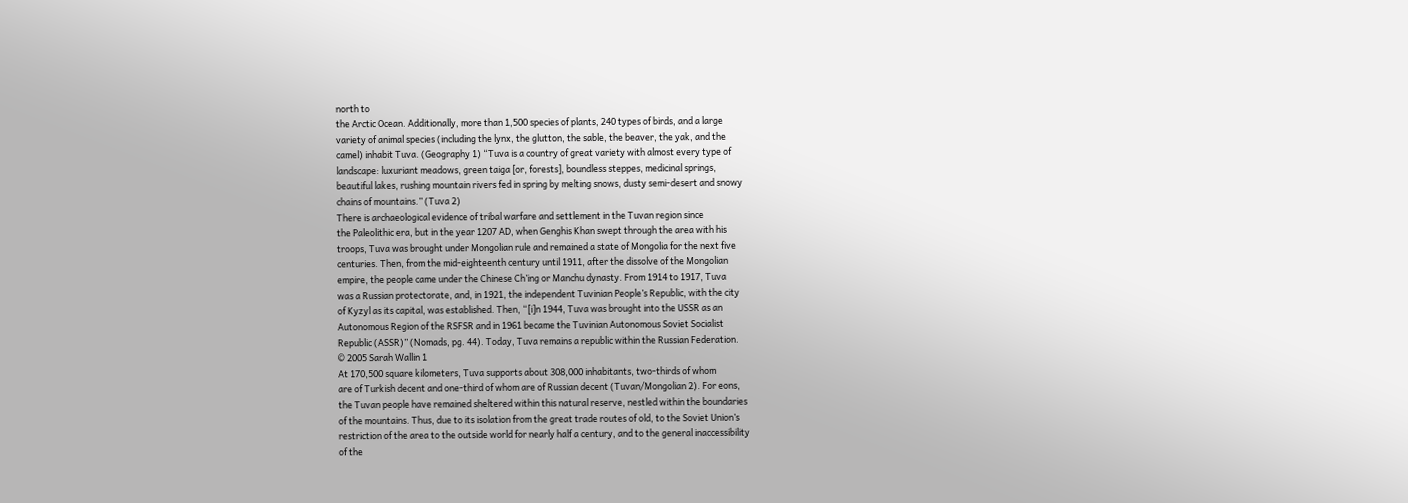north to
the Arctic Ocean. Additionally, more than 1,500 species of plants, 240 types of birds, and a large
variety of animal species (including the lynx, the glutton, the sable, the beaver, the yak, and the
camel) inhabit Tuva. (Geography 1) “Tuva is a country of great variety with almost every type of
landscape: luxuriant meadows, green taiga [or, forests], boundless steppes, medicinal springs,
beautiful lakes, rushing mountain rivers fed in spring by melting snows, dusty semi-desert and snowy
chains of mountains.” (Tuva 2)
There is archaeological evidence of tribal warfare and settlement in the Tuvan region since
the Paleolithic era, but in the year 1207 AD, when Genghis Khan swept through the area with his
troops, Tuva was brought under Mongolian rule and remained a state of Mongolia for the next five
centuries. Then, from the mid-eighteenth century until 1911, after the dissolve of the Mongolian
empire, the people came under the Chinese Ch’ing or Manchu dynasty. From 1914 to 1917, Tuva
was a Russian protectorate, and, in 1921, the independent Tuvinian People’s Republic, with the city
of Kyzyl as its capital, was established. Then, “[i]n 1944, Tuva was brought into the USSR as an
Autonomous Region of the RSFSR and in 1961 became the Tuvinian Autonomous Soviet Socialist
Republic (ASSR)” (Nomads, pg. 44). Today, Tuva remains a republic within the Russian Federation.
© 2005 Sarah Wallin 1
At 170,500 square kilometers, Tuva supports about 308,000 inhabitants, two-thirds of whom
are of Turkish decent and one-third of whom are of Russian decent (Tuvan/Mongolian 2). For eons,
the Tuvan people have remained sheltered within this natural reserve, nestled within the boundaries
of the mountains. Thus, due to its isolation from the great trade routes of old, to the Soviet Union’s
restriction of the area to the outside world for nearly half a century, and to the general inaccessibility
of the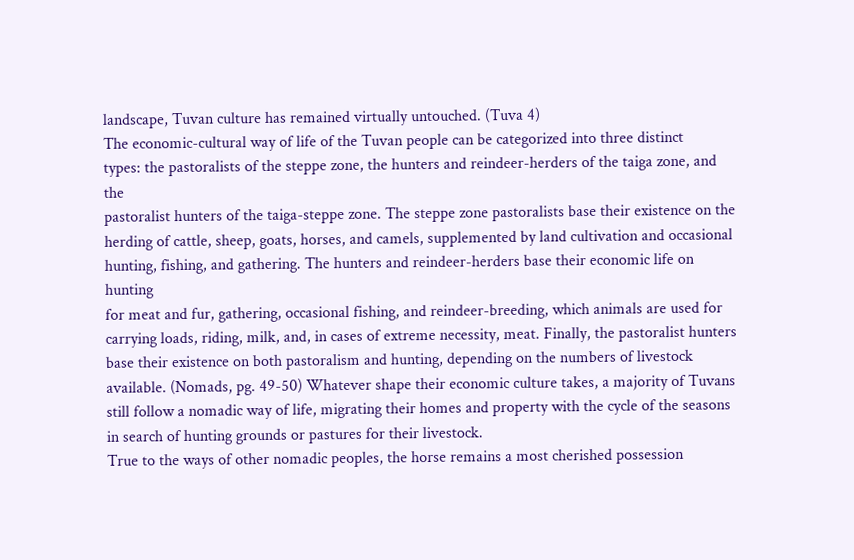landscape, Tuvan culture has remained virtually untouched. (Tuva 4)
The economic-cultural way of life of the Tuvan people can be categorized into three distinct
types: the pastoralists of the steppe zone, the hunters and reindeer-herders of the taiga zone, and the
pastoralist hunters of the taiga-steppe zone. The steppe zone pastoralists base their existence on the
herding of cattle, sheep, goats, horses, and camels, supplemented by land cultivation and occasional
hunting, fishing, and gathering. The hunters and reindeer-herders base their economic life on hunting
for meat and fur, gathering, occasional fishing, and reindeer-breeding, which animals are used for
carrying loads, riding, milk, and, in cases of extreme necessity, meat. Finally, the pastoralist hunters
base their existence on both pastoralism and hunting, depending on the numbers of livestock
available. (Nomads, pg. 49-50) Whatever shape their economic culture takes, a majority of Tuvans
still follow a nomadic way of life, migrating their homes and property with the cycle of the seasons
in search of hunting grounds or pastures for their livestock.
True to the ways of other nomadic peoples, the horse remains a most cherished possession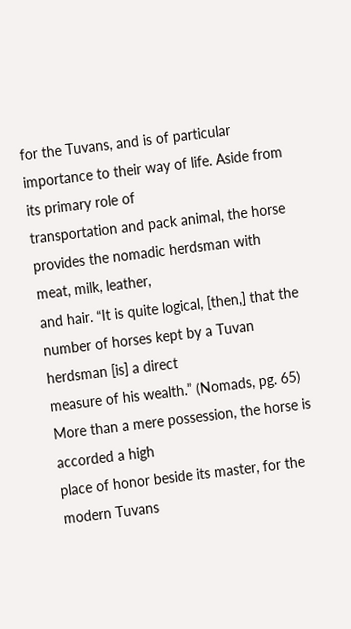for the Tuvans, and is of particular importance to their way of life. Aside from its primary role of
transportation and pack animal, the horse provides the nomadic herdsman with meat, milk, leather,
and hair. “It is quite logical, [then,] that the number of horses kept by a Tuvan herdsman [is] a direct
measure of his wealth.” (Nomads, pg. 65) More than a mere possession, the horse is accorded a high
place of honor beside its master, for the modern Tuvans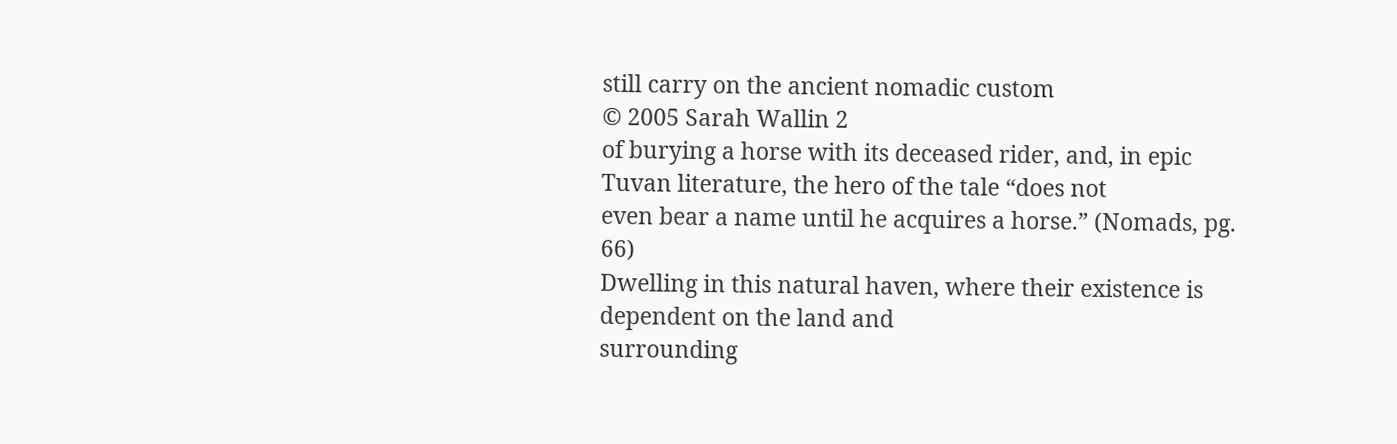still carry on the ancient nomadic custom
© 2005 Sarah Wallin 2
of burying a horse with its deceased rider, and, in epic Tuvan literature, the hero of the tale “does not
even bear a name until he acquires a horse.” (Nomads, pg. 66)
Dwelling in this natural haven, where their existence is dependent on the land and
surrounding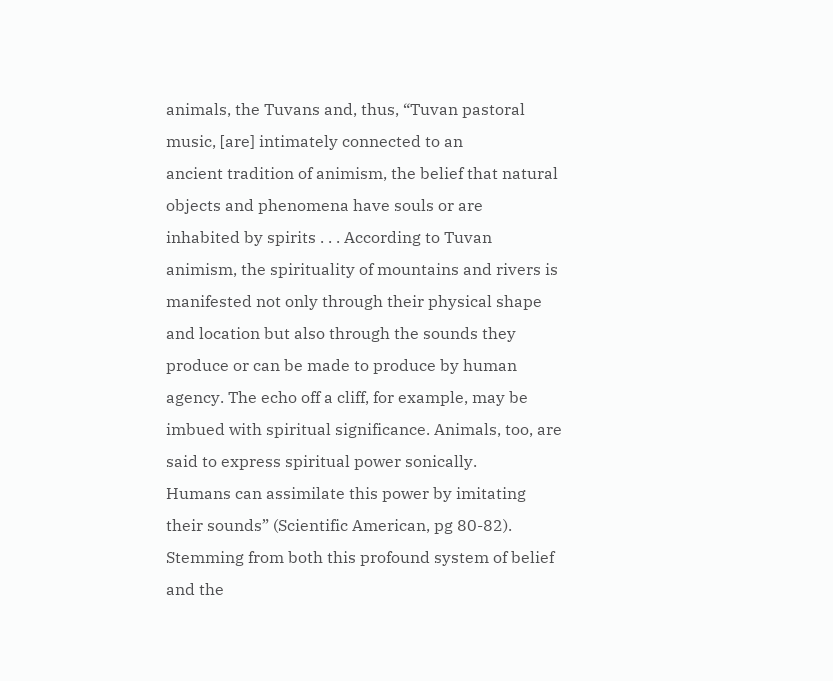animals, the Tuvans and, thus, “Tuvan pastoral music, [are] intimately connected to an
ancient tradition of animism, the belief that natural objects and phenomena have souls or are
inhabited by spirits . . . According to Tuvan animism, the spirituality of mountains and rivers is
manifested not only through their physical shape and location but also through the sounds they
produce or can be made to produce by human agency. The echo off a cliff, for example, may be
imbued with spiritual significance. Animals, too, are said to express spiritual power sonically.
Humans can assimilate this power by imitating their sounds” (Scientific American, pg 80-82).
Stemming from both this profound system of belief and the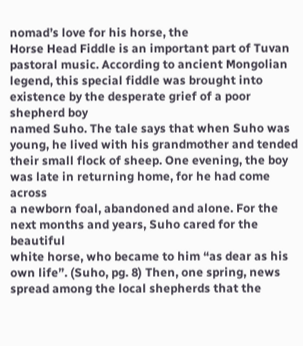nomad’s love for his horse, the
Horse Head Fiddle is an important part of Tuvan pastoral music. According to ancient Mongolian
legend, this special fiddle was brought into existence by the desperate grief of a poor shepherd boy
named Suho. The tale says that when Suho was young, he lived with his grandmother and tended
their small flock of sheep. One evening, the boy was late in returning home, for he had come across
a newborn foal, abandoned and alone. For the next months and years, Suho cared for the beautiful
white horse, who became to him “as dear as his own life”. (Suho, pg. 8) Then, one spring, news
spread among the local shepherds that the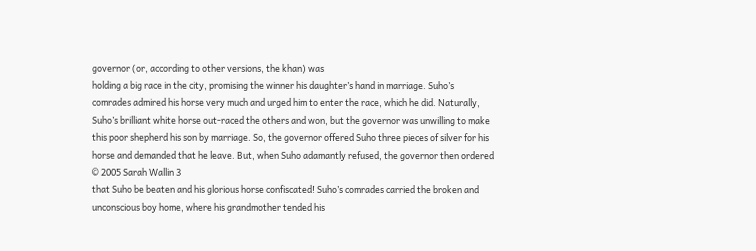governor (or, according to other versions, the khan) was
holding a big race in the city, promising the winner his daughter’s hand in marriage. Suho’s
comrades admired his horse very much and urged him to enter the race, which he did. Naturally,
Suho’s brilliant white horse out-raced the others and won, but the governor was unwilling to make
this poor shepherd his son by marriage. So, the governor offered Suho three pieces of silver for his
horse and demanded that he leave. But, when Suho adamantly refused, the governor then ordered
© 2005 Sarah Wallin 3
that Suho be beaten and his glorious horse confiscated! Suho’s comrades carried the broken and
unconscious boy home, where his grandmother tended his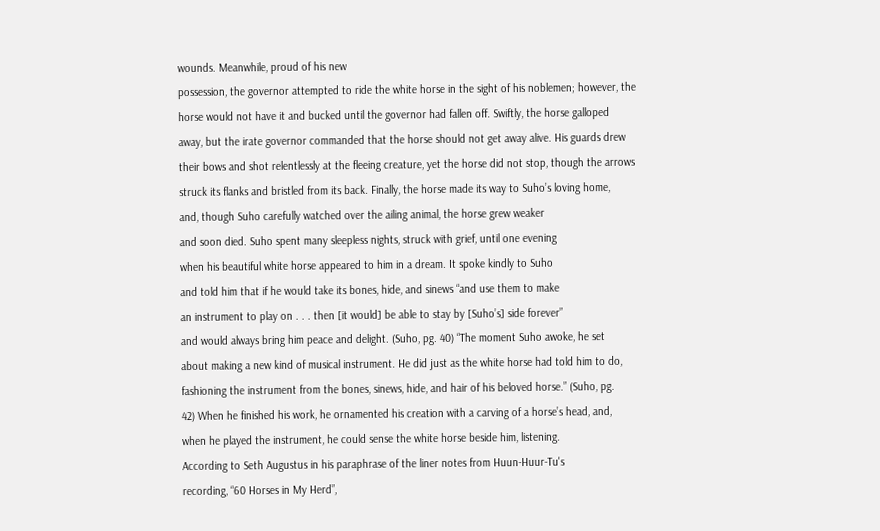wounds. Meanwhile, proud of his new
possession, the governor attempted to ride the white horse in the sight of his noblemen; however, the
horse would not have it and bucked until the governor had fallen off. Swiftly, the horse galloped
away, but the irate governor commanded that the horse should not get away alive. His guards drew
their bows and shot relentlessly at the fleeing creature, yet the horse did not stop, though the arrows
struck its flanks and bristled from its back. Finally, the horse made its way to Suho’s loving home,
and, though Suho carefully watched over the ailing animal, the horse grew weaker
and soon died. Suho spent many sleepless nights, struck with grief, until one evening
when his beautiful white horse appeared to him in a dream. It spoke kindly to Suho
and told him that if he would take its bones, hide, and sinews “and use them to make
an instrument to play on . . . then [it would] be able to stay by [Suho’s] side forever”
and would always bring him peace and delight. (Suho, pg. 40) “The moment Suho awoke, he set
about making a new kind of musical instrument. He did just as the white horse had told him to do,
fashioning the instrument from the bones, sinews, hide, and hair of his beloved horse.” (Suho, pg.
42) When he finished his work, he ornamented his creation with a carving of a horse’s head, and,
when he played the instrument, he could sense the white horse beside him, listening.
According to Seth Augustus in his paraphrase of the liner notes from Huun-Huur-Tu's
recording, “60 Horses in My Herd”,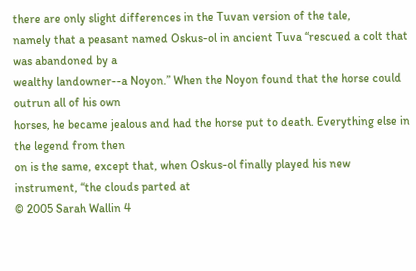there are only slight differences in the Tuvan version of the tale,
namely that a peasant named Oskus-ol in ancient Tuva “rescued a colt that was abandoned by a
wealthy landowner--a Noyon.” When the Noyon found that the horse could outrun all of his own
horses, he became jealous and had the horse put to death. Everything else in the legend from then
on is the same, except that, when Oskus-ol finally played his new instrument, “the clouds parted at
© 2005 Sarah Wallin 4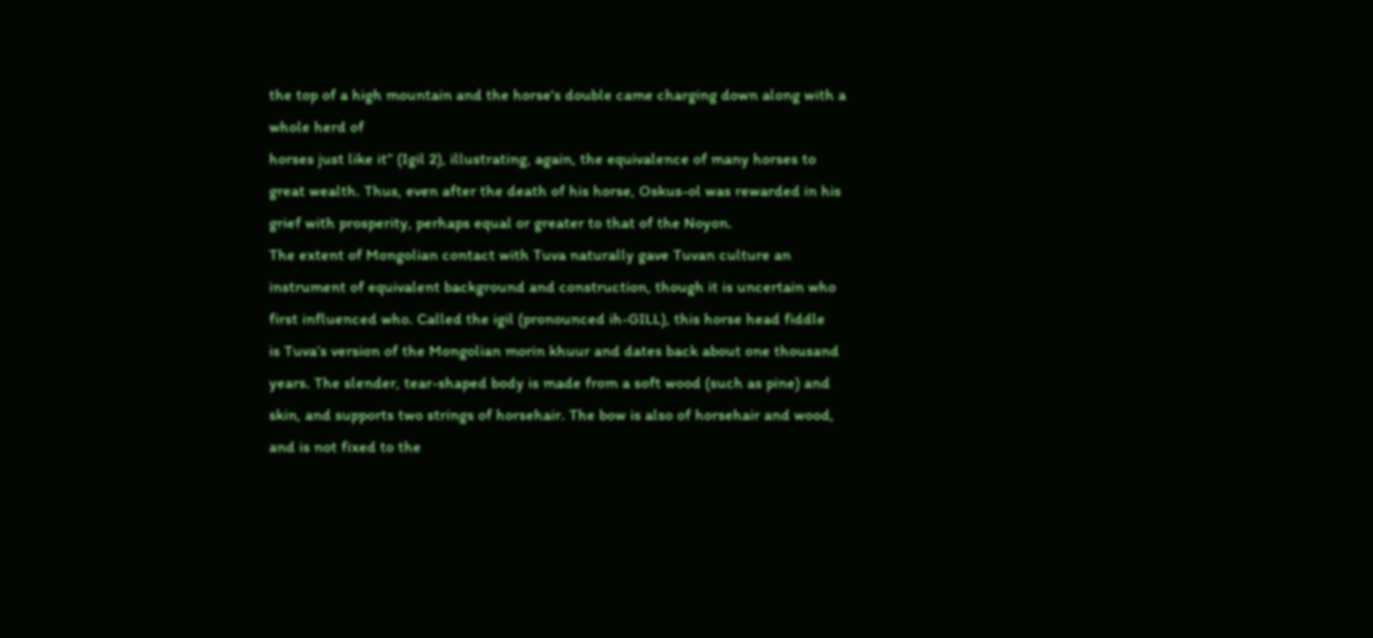the top of a high mountain and the horse's double came charging down along with a whole herd of
horses just like it” (Igil 2), illustrating, again, the equivalence of many horses to
great wealth. Thus, even after the death of his horse, Oskus-ol was rewarded in his
grief with prosperity, perhaps equal or greater to that of the Noyon.
The extent of Mongolian contact with Tuva naturally gave Tuvan culture an
instrument of equivalent background and construction, though it is uncertain who
first influenced who. Called the igil (pronounced ih-GILL), this horse head fiddle
is Tuva’s version of the Mongolian morin khuur and dates back about one thousand
years. The slender, tear-shaped body is made from a soft wood (such as pine) and
skin, and supports two strings of horsehair. The bow is also of horsehair and wood,
and is not fixed to the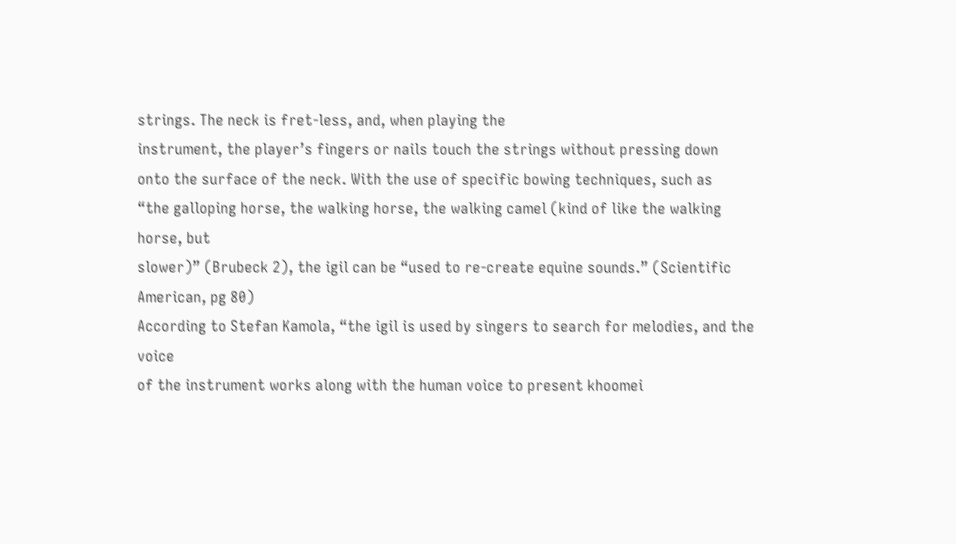strings. The neck is fret-less, and, when playing the
instrument, the player’s fingers or nails touch the strings without pressing down
onto the surface of the neck. With the use of specific bowing techniques, such as
“the galloping horse, the walking horse, the walking camel (kind of like the walking horse, but
slower)” (Brubeck 2), the igil can be “used to re-create equine sounds.” (Scientific American, pg 80)
According to Stefan Kamola, “the igil is used by singers to search for melodies, and the voice
of the instrument works along with the human voice to present khoomei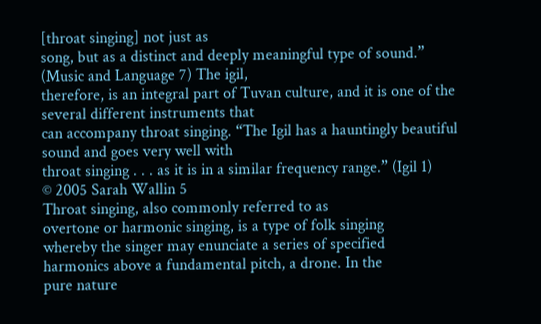[throat singing] not just as
song, but as a distinct and deeply meaningful type of sound.” (Music and Language 7) The igil,
therefore, is an integral part of Tuvan culture, and it is one of the several different instruments that
can accompany throat singing. “The Igil has a hauntingly beautiful sound and goes very well with
throat singing . . . as it is in a similar frequency range.” (Igil 1)
© 2005 Sarah Wallin 5
Throat singing, also commonly referred to as
overtone or harmonic singing, is a type of folk singing
whereby the singer may enunciate a series of specified
harmonics above a fundamental pitch, a drone. In the
pure nature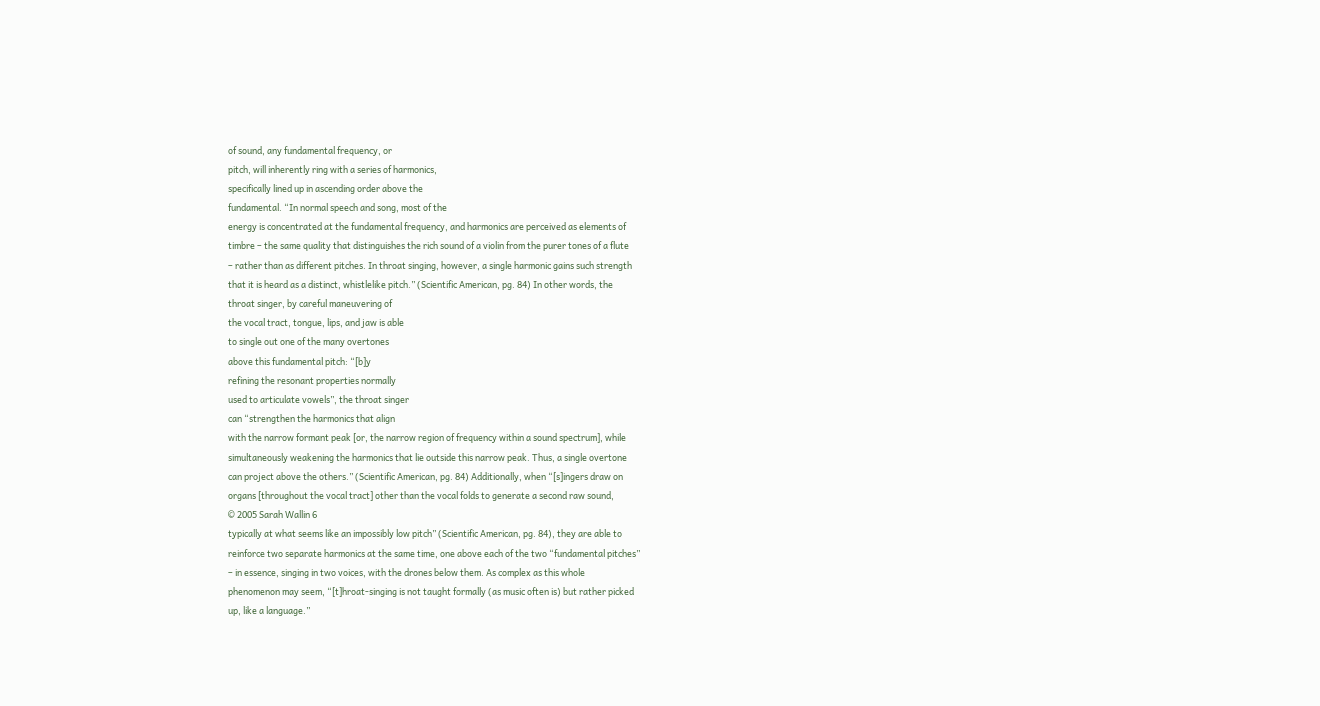of sound, any fundamental frequency, or
pitch, will inherently ring with a series of harmonics,
specifically lined up in ascending order above the
fundamental. “In normal speech and song, most of the
energy is concentrated at the fundamental frequency, and harmonics are perceived as elements of
timbre – the same quality that distinguishes the rich sound of a violin from the purer tones of a flute
– rather than as different pitches. In throat singing, however, a single harmonic gains such strength
that it is heard as a distinct, whistlelike pitch.” (Scientific American, pg. 84) In other words, the
throat singer, by careful maneuvering of
the vocal tract, tongue, lips, and jaw is able
to single out one of the many overtones
above this fundamental pitch: “[b]y
refining the resonant properties normally
used to articulate vowels”, the throat singer
can “strengthen the harmonics that align
with the narrow formant peak [or, the narrow region of frequency within a sound spectrum], while
simultaneously weakening the harmonics that lie outside this narrow peak. Thus, a single overtone
can project above the others.” (Scientific American, pg. 84) Additionally, when “[s]ingers draw on
organs [throughout the vocal tract] other than the vocal folds to generate a second raw sound,
© 2005 Sarah Wallin 6
typically at what seems like an impossibly low pitch” (Scientific American, pg. 84), they are able to
reinforce two separate harmonics at the same time, one above each of the two “fundamental pitches”
– in essence, singing in two voices, with the drones below them. As complex as this whole
phenomenon may seem, “[t]hroat-singing is not taught formally (as music often is) but rather picked
up, like a language.”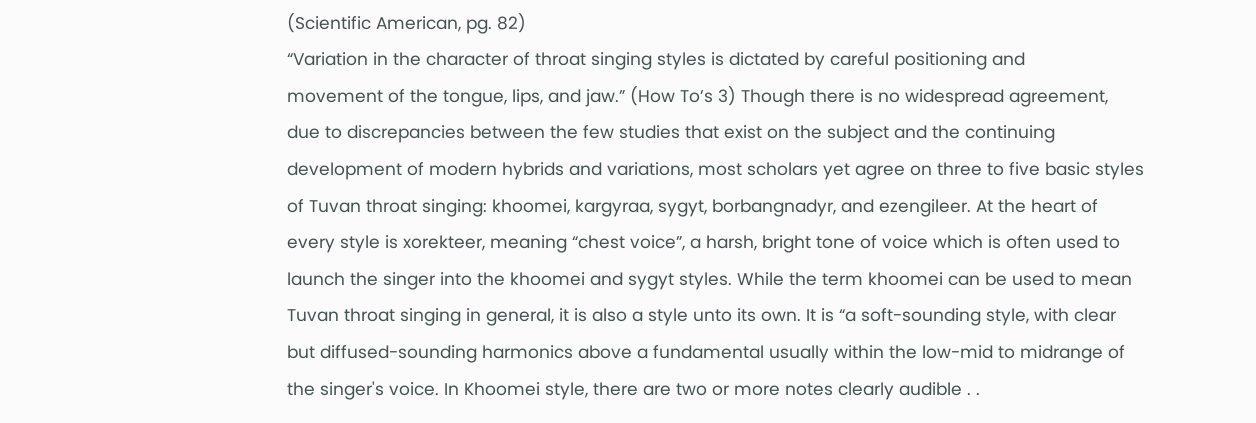(Scientific American, pg. 82)
“Variation in the character of throat singing styles is dictated by careful positioning and
movement of the tongue, lips, and jaw.” (How To’s 3) Though there is no widespread agreement,
due to discrepancies between the few studies that exist on the subject and the continuing
development of modern hybrids and variations, most scholars yet agree on three to five basic styles
of Tuvan throat singing: khoomei, kargyraa, sygyt, borbangnadyr, and ezengileer. At the heart of
every style is xorekteer, meaning “chest voice”, a harsh, bright tone of voice which is often used to
launch the singer into the khoomei and sygyt styles. While the term khoomei can be used to mean
Tuvan throat singing in general, it is also a style unto its own. It is “a soft-sounding style, with clear
but diffused-sounding harmonics above a fundamental usually within the low-mid to midrange of
the singer's voice. In Khoomei style, there are two or more notes clearly audible . .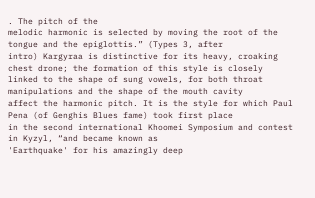. The pitch of the
melodic harmonic is selected by moving the root of the tongue and the epiglottis.” (Types 3, after
intro) Kargyraa is distinctive for its heavy, croaking chest drone; the formation of this style is closely
linked to the shape of sung vowels, for both throat manipulations and the shape of the mouth cavity
affect the harmonic pitch. It is the style for which Paul Pena (of Genghis Blues fame) took first place
in the second international Khoomei Symposium and contest in Kyzyl, “and became known as
'Earthquake' for his amazingly deep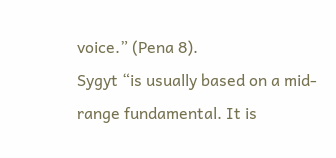voice.” (Pena 8).
Sygyt “is usually based on a mid-range fundamental. It is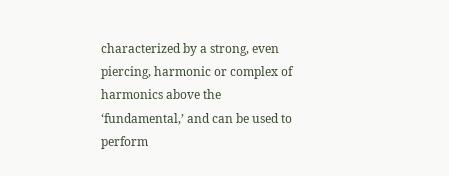characterized by a strong, even
piercing, harmonic or complex of harmonics above the ‘fundamental,’ and can be used to perform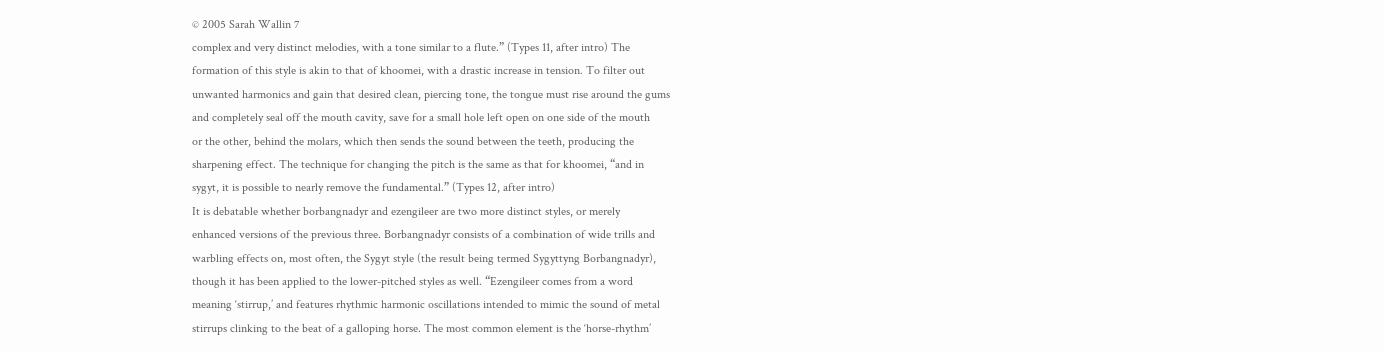© 2005 Sarah Wallin 7
complex and very distinct melodies, with a tone similar to a flute.” (Types 11, after intro) The
formation of this style is akin to that of khoomei, with a drastic increase in tension. To filter out
unwanted harmonics and gain that desired clean, piercing tone, the tongue must rise around the gums
and completely seal off the mouth cavity, save for a small hole left open on one side of the mouth
or the other, behind the molars, which then sends the sound between the teeth, producing the
sharpening effect. The technique for changing the pitch is the same as that for khoomei, “and in
sygyt, it is possible to nearly remove the fundamental.” (Types 12, after intro)
It is debatable whether borbangnadyr and ezengileer are two more distinct styles, or merely
enhanced versions of the previous three. Borbangnadyr consists of a combination of wide trills and
warbling effects on, most often, the Sygyt style (the result being termed Sygyttyng Borbangnadyr),
though it has been applied to the lower-pitched styles as well. “Ezengileer comes from a word
meaning ‘stirrup,’ and features rhythmic harmonic oscillations intended to mimic the sound of metal
stirrups clinking to the beat of a galloping horse. The most common element is the ‘horse-rhythm’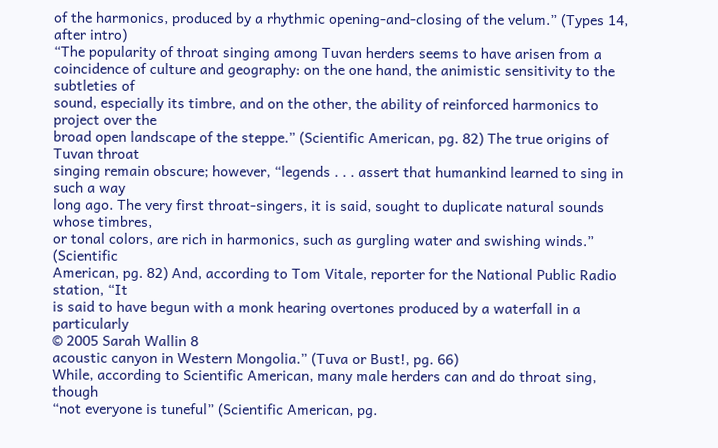of the harmonics, produced by a rhythmic opening-and-closing of the velum.” (Types 14, after intro)
“The popularity of throat singing among Tuvan herders seems to have arisen from a
coincidence of culture and geography: on the one hand, the animistic sensitivity to the subtleties of
sound, especially its timbre, and on the other, the ability of reinforced harmonics to project over the
broad open landscape of the steppe.” (Scientific American, pg. 82) The true origins of Tuvan throat
singing remain obscure; however, “legends . . . assert that humankind learned to sing in such a way
long ago. The very first throat-singers, it is said, sought to duplicate natural sounds whose timbres,
or tonal colors, are rich in harmonics, such as gurgling water and swishing winds.” (Scientific
American, pg. 82) And, according to Tom Vitale, reporter for the National Public Radio station, “It
is said to have begun with a monk hearing overtones produced by a waterfall in a particularly
© 2005 Sarah Wallin 8
acoustic canyon in Western Mongolia.” (Tuva or Bust!, pg. 66)
While, according to Scientific American, many male herders can and do throat sing, though
“not everyone is tuneful” (Scientific American, pg.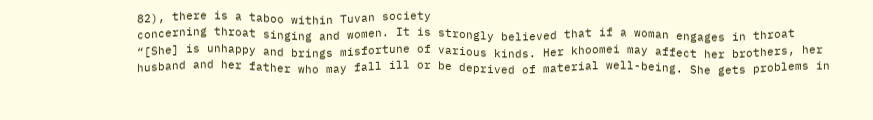82), there is a taboo within Tuvan society
concerning throat singing and women. It is strongly believed that if a woman engages in throat
“[She] is unhappy and brings misfortune of various kinds. Her khoomei may affect her brothers, her
husband and her father who may fall ill or be deprived of material well-being. She gets problems in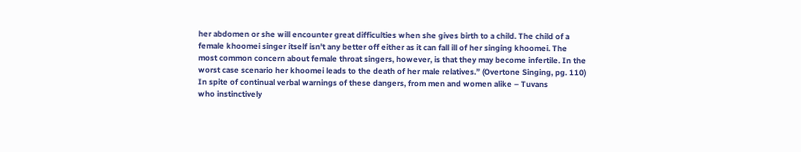her abdomen or she will encounter great difficulties when she gives birth to a child. The child of a
female khoomei singer itself isn't any better off either as it can fall ill of her singing khoomei. The
most common concern about female throat singers, however, is that they may become infertile. In the
worst case scenario her khoomei leads to the death of her male relatives.” (Overtone Singing, pg. 110)
In spite of continual verbal warnings of these dangers, from men and women alike – Tuvans
who instinctively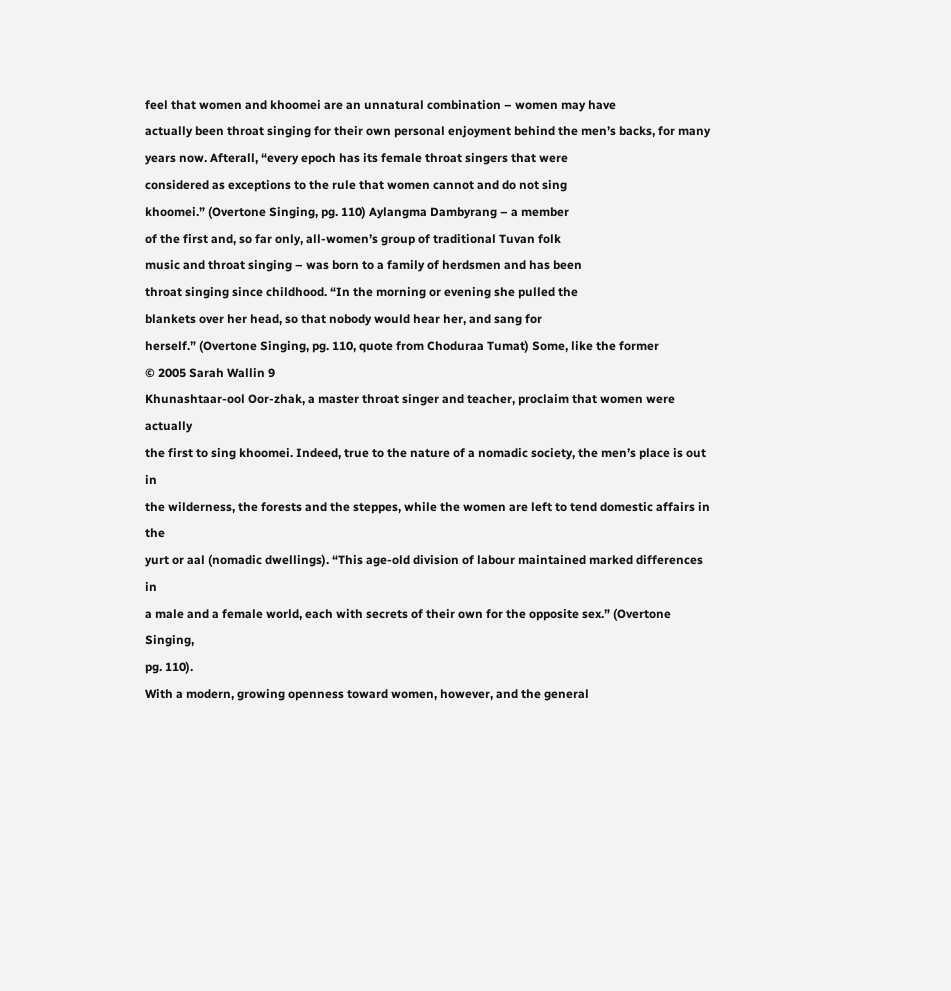feel that women and khoomei are an unnatural combination – women may have
actually been throat singing for their own personal enjoyment behind the men’s backs, for many
years now. Afterall, “every epoch has its female throat singers that were
considered as exceptions to the rule that women cannot and do not sing
khoomei.” (Overtone Singing, pg. 110) Aylangma Dambyrang – a member
of the first and, so far only, all-women’s group of traditional Tuvan folk
music and throat singing – was born to a family of herdsmen and has been
throat singing since childhood. “In the morning or evening she pulled the
blankets over her head, so that nobody would hear her, and sang for
herself.” (Overtone Singing, pg. 110, quote from Choduraa Tumat) Some, like the former
© 2005 Sarah Wallin 9
Khunashtaar-ool Oor-zhak, a master throat singer and teacher, proclaim that women were actually
the first to sing khoomei. Indeed, true to the nature of a nomadic society, the men’s place is out in
the wilderness, the forests and the steppes, while the women are left to tend domestic affairs in the
yurt or aal (nomadic dwellings). “This age-old division of labour maintained marked differences in
a male and a female world, each with secrets of their own for the opposite sex.” (Overtone Singing,
pg. 110).
With a modern, growing openness toward women, however, and the general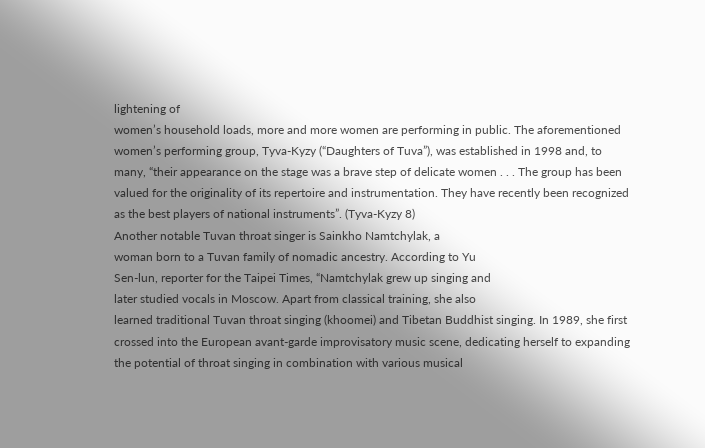lightening of
women’s household loads, more and more women are performing in public. The aforementioned
women’s performing group, Tyva-Kyzy (“Daughters of Tuva”), was established in 1998 and, to
many, “their appearance on the stage was a brave step of delicate women . . . The group has been
valued for the originality of its repertoire and instrumentation. They have recently been recognized
as the best players of national instruments”. (Tyva-Kyzy 8)
Another notable Tuvan throat singer is Sainkho Namtchylak, a
woman born to a Tuvan family of nomadic ancestry. According to Yu
Sen-lun, reporter for the Taipei Times, “Namtchylak grew up singing and
later studied vocals in Moscow. Apart from classical training, she also
learned traditional Tuvan throat singing (khoomei) and Tibetan Buddhist singing. In 1989, she first
crossed into the European avant-garde improvisatory music scene, dedicating herself to expanding
the potential of throat singing in combination with various musical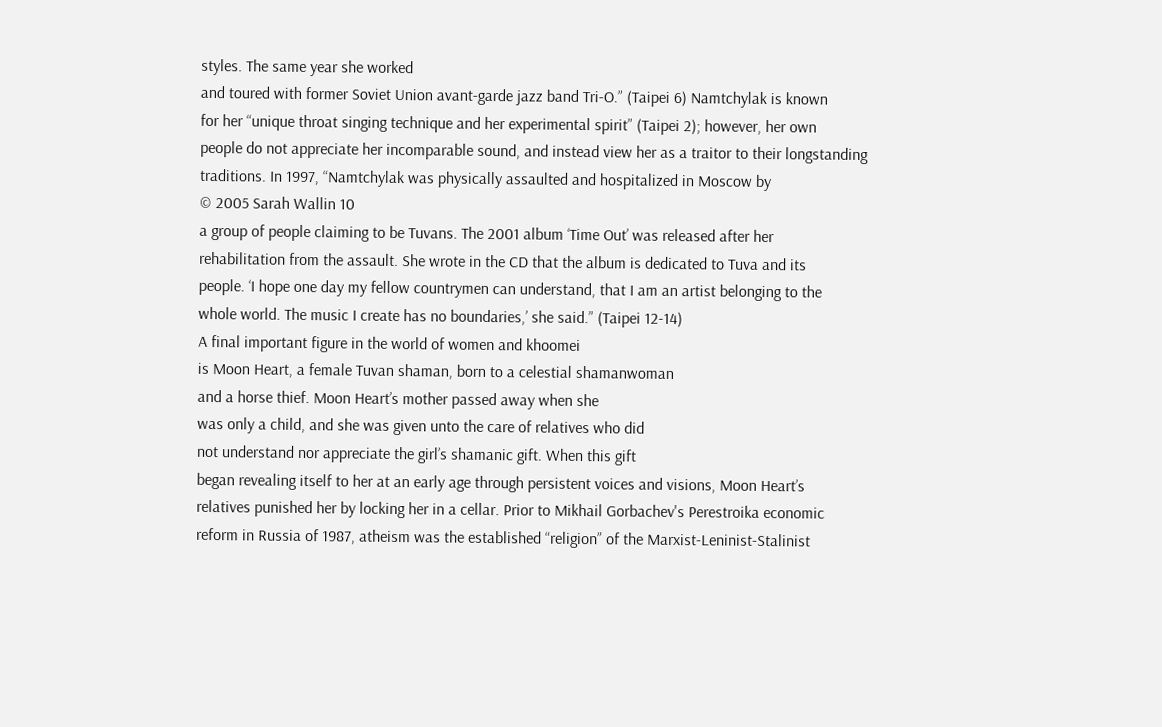styles. The same year she worked
and toured with former Soviet Union avant-garde jazz band Tri-O.” (Taipei 6) Namtchylak is known
for her “unique throat singing technique and her experimental spirit” (Taipei 2); however, her own
people do not appreciate her incomparable sound, and instead view her as a traitor to their longstanding
traditions. In 1997, “Namtchylak was physically assaulted and hospitalized in Moscow by
© 2005 Sarah Wallin 10
a group of people claiming to be Tuvans. The 2001 album ‘Time Out’ was released after her
rehabilitation from the assault. She wrote in the CD that the album is dedicated to Tuva and its
people. ‘I hope one day my fellow countrymen can understand, that I am an artist belonging to the
whole world. The music I create has no boundaries,’ she said.” (Taipei 12-14)
A final important figure in the world of women and khoomei
is Moon Heart, a female Tuvan shaman, born to a celestial shamanwoman
and a horse thief. Moon Heart’s mother passed away when she
was only a child, and she was given unto the care of relatives who did
not understand nor appreciate the girl’s shamanic gift. When this gift
began revealing itself to her at an early age through persistent voices and visions, Moon Heart’s
relatives punished her by locking her in a cellar. Prior to Mikhail Gorbachev's Perestroika economic
reform in Russia of 1987, atheism was the established “religion” of the Marxist-Leninist-Stalinist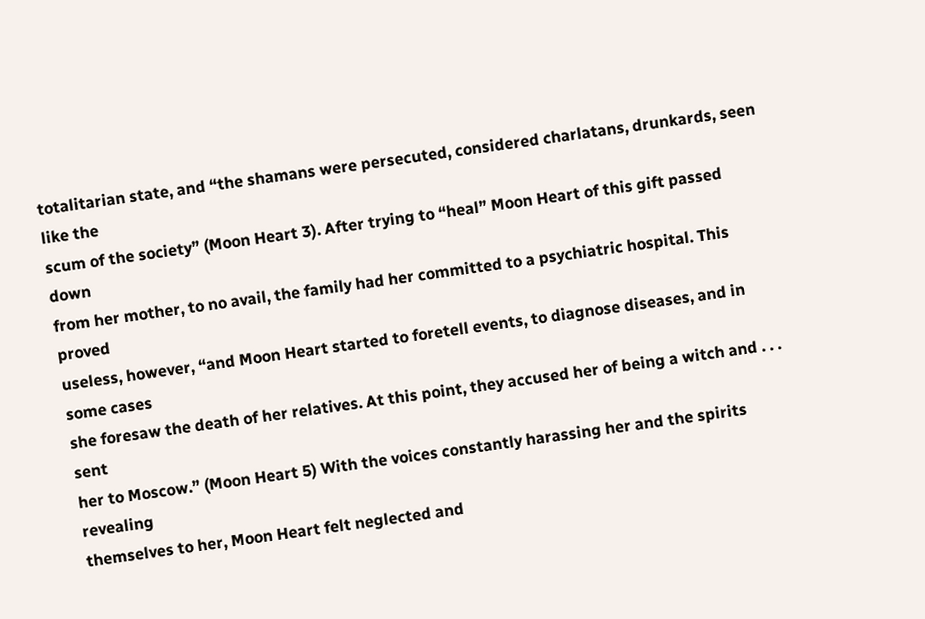totalitarian state, and “the shamans were persecuted, considered charlatans, drunkards, seen like the
scum of the society” (Moon Heart 3). After trying to “heal” Moon Heart of this gift passed down
from her mother, to no avail, the family had her committed to a psychiatric hospital. This proved
useless, however, “and Moon Heart started to foretell events, to diagnose diseases, and in some cases
she foresaw the death of her relatives. At this point, they accused her of being a witch and . . . sent
her to Moscow.” (Moon Heart 5) With the voices constantly harassing her and the spirits revealing
themselves to her, Moon Heart felt neglected and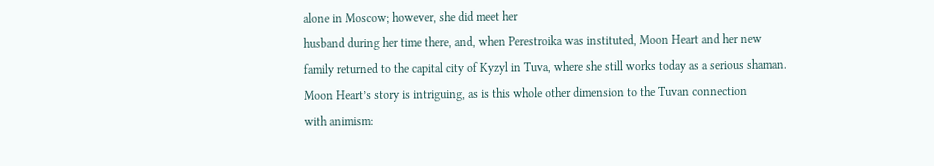alone in Moscow; however, she did meet her
husband during her time there, and, when Perestroika was instituted, Moon Heart and her new
family returned to the capital city of Kyzyl in Tuva, where she still works today as a serious shaman.
Moon Heart’s story is intriguing, as is this whole other dimension to the Tuvan connection
with animism: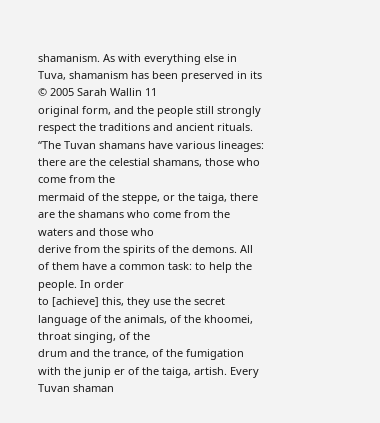shamanism. As with everything else in Tuva, shamanism has been preserved in its
© 2005 Sarah Wallin 11
original form, and the people still strongly respect the traditions and ancient rituals.
“The Tuvan shamans have various lineages: there are the celestial shamans, those who come from the
mermaid of the steppe, or the taiga, there are the shamans who come from the waters and those who
derive from the spirits of the demons. All of them have a common task: to help the people. In order
to [achieve] this, they use the secret language of the animals, of the khoomei, throat singing, of the
drum and the trance, of the fumigation with the junip er of the taiga, artish. Every Tuvan shaman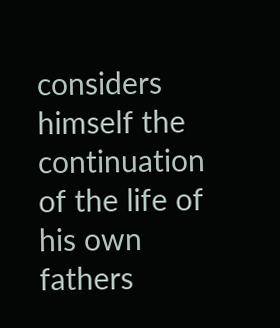considers himself the continuation of the life of his own fathers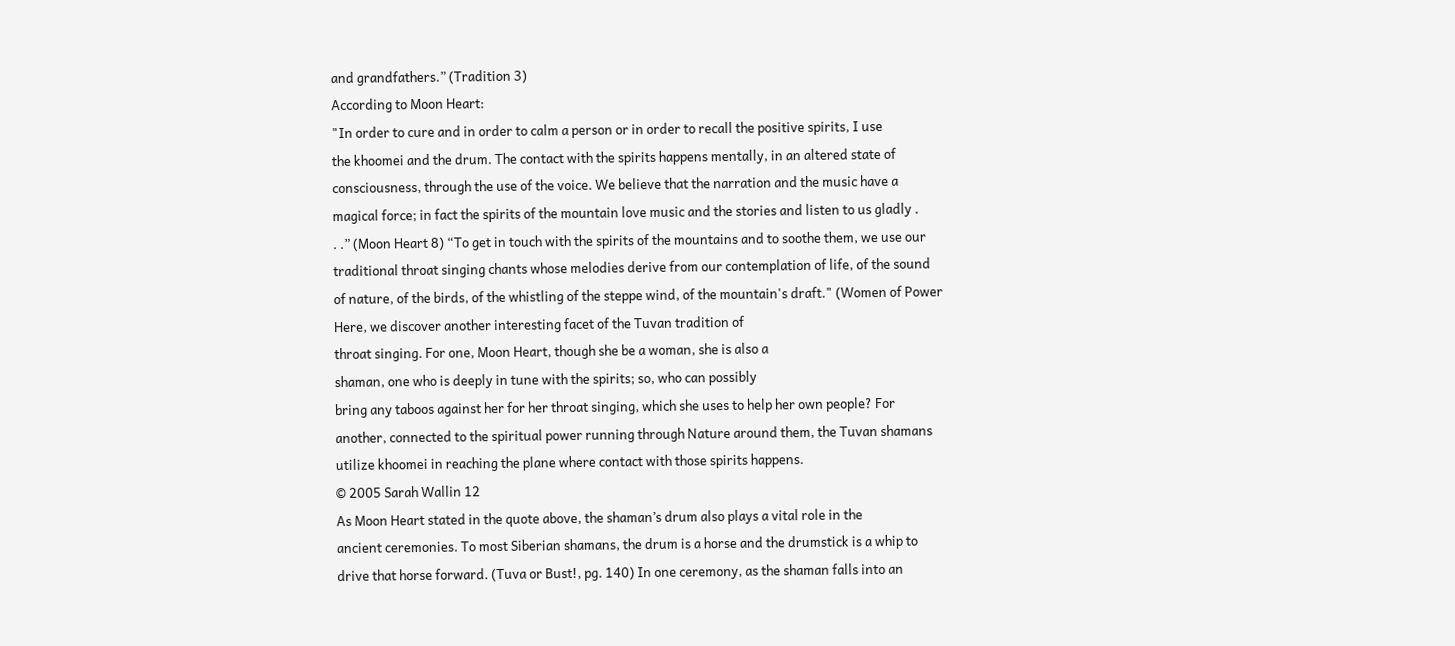and grandfathers.” (Tradition 3)
According to Moon Heart:
"In order to cure and in order to calm a person or in order to recall the positive spirits, I use
the khoomei and the drum. The contact with the spirits happens mentally, in an altered state of
consciousness, through the use of the voice. We believe that the narration and the music have a
magical force; in fact the spirits of the mountain love music and the stories and listen to us gladly .
. .” (Moon Heart 8) “To get in touch with the spirits of the mountains and to soothe them, we use our
traditional throat singing chants whose melodies derive from our contemplation of life, of the sound
of nature, of the birds, of the whistling of the steppe wind, of the mountain's draft." (Women of Power
Here, we discover another interesting facet of the Tuvan tradition of
throat singing. For one, Moon Heart, though she be a woman, she is also a
shaman, one who is deeply in tune with the spirits; so, who can possibly
bring any taboos against her for her throat singing, which she uses to help her own people? For
another, connected to the spiritual power running through Nature around them, the Tuvan shamans
utilize khoomei in reaching the plane where contact with those spirits happens.
© 2005 Sarah Wallin 12
As Moon Heart stated in the quote above, the shaman’s drum also plays a vital role in the
ancient ceremonies. To most Siberian shamans, the drum is a horse and the drumstick is a whip to
drive that horse forward. (Tuva or Bust!, pg. 140) In one ceremony, as the shaman falls into an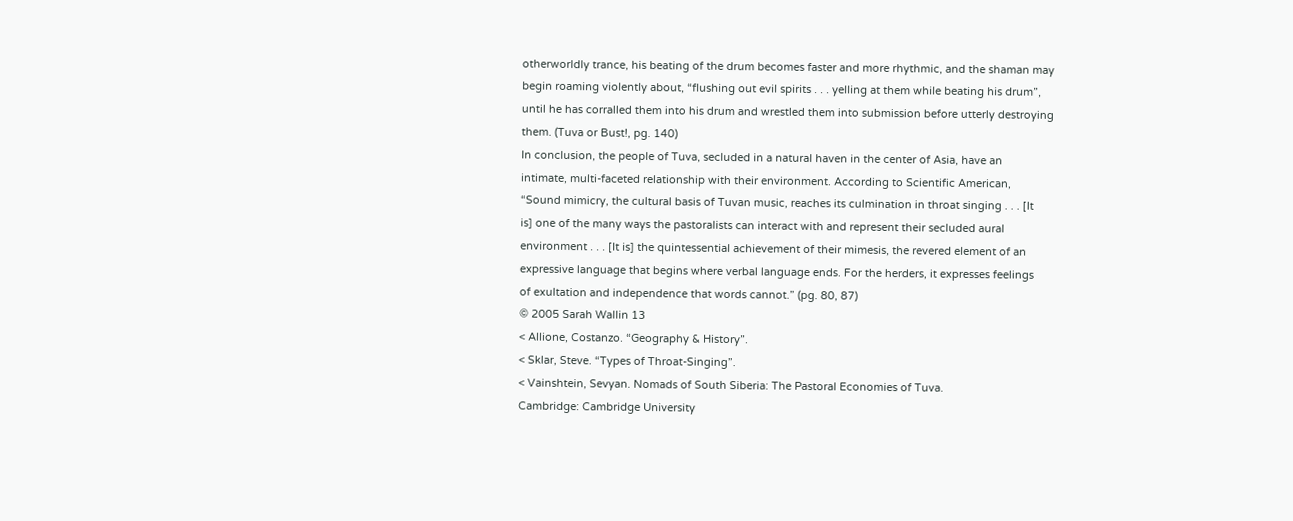otherworldly trance, his beating of the drum becomes faster and more rhythmic, and the shaman may
begin roaming violently about, “flushing out evil spirits . . . yelling at them while beating his drum”,
until he has corralled them into his drum and wrestled them into submission before utterly destroying
them. (Tuva or Bust!, pg. 140)
In conclusion, the people of Tuva, secluded in a natural haven in the center of Asia, have an
intimate, multi-faceted relationship with their environment. According to Scientific American,
“Sound mimicry, the cultural basis of Tuvan music, reaches its culmination in throat singing . . . [It
is] one of the many ways the pastoralists can interact with and represent their secluded aural
environment . . . [It is] the quintessential achievement of their mimesis, the revered element of an
expressive language that begins where verbal language ends. For the herders, it expresses feelings
of exultation and independence that words cannot.” (pg. 80, 87)
© 2005 Sarah Wallin 13
< Allione, Costanzo. “Geography & History”.
< Sklar, Steve. “Types of Throat-Singing”.
< Vainshtein, Sevyan. Nomads of South Siberia: The Pastoral Economies of Tuva.
Cambridge: Cambridge University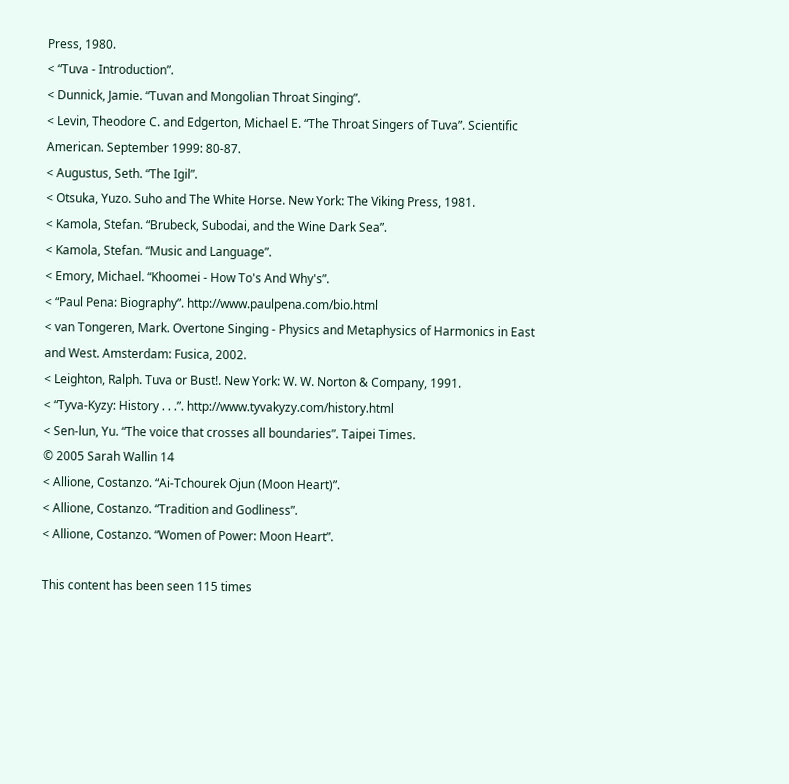Press, 1980.
< “Tuva - Introduction”.
< Dunnick, Jamie. “Tuvan and Mongolian Throat Singing”.
< Levin, Theodore C. and Edgerton, Michael E. “The Throat Singers of Tuva”. Scientific
American. September 1999: 80-87.
< Augustus, Seth. “The Igil”.
< Otsuka, Yuzo. Suho and The White Horse. New York: The Viking Press, 1981.
< Kamola, Stefan. “Brubeck, Subodai, and the Wine Dark Sea”.
< Kamola, Stefan. “Music and Language”.
< Emory, Michael. “Khoomei - How To's And Why's”.
< “Paul Pena: Biography”. http://www.paulpena.com/bio.html
< van Tongeren, Mark. Overtone Singing - Physics and Metaphysics of Harmonics in East
and West. Amsterdam: Fusica, 2002.
< Leighton, Ralph. Tuva or Bust!. New York: W. W. Norton & Company, 1991.
< “Tyva-Kyzy: History . . .”. http://www.tyvakyzy.com/history.html
< Sen-lun, Yu. “The voice that crosses all boundaries”. Taipei Times.
© 2005 Sarah Wallin 14
< Allione, Costanzo. “Ai-Tchourek Ojun (Moon Heart)”.
< Allione, Costanzo. “Tradition and Godliness”.
< Allione, Costanzo. “Women of Power: Moon Heart”.

This content has been seen 115 times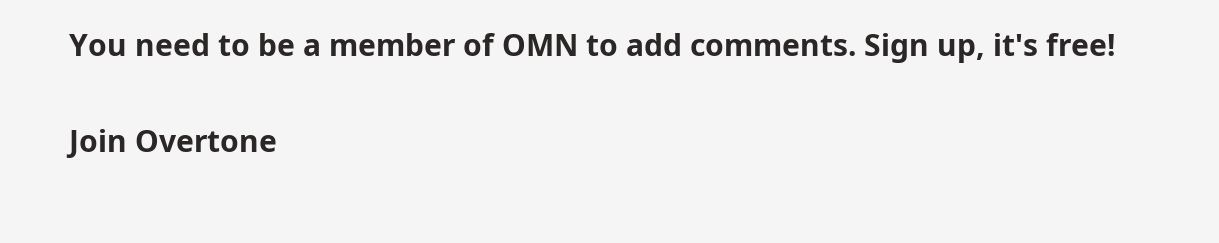You need to be a member of OMN to add comments. Sign up, it's free!

Join Overtone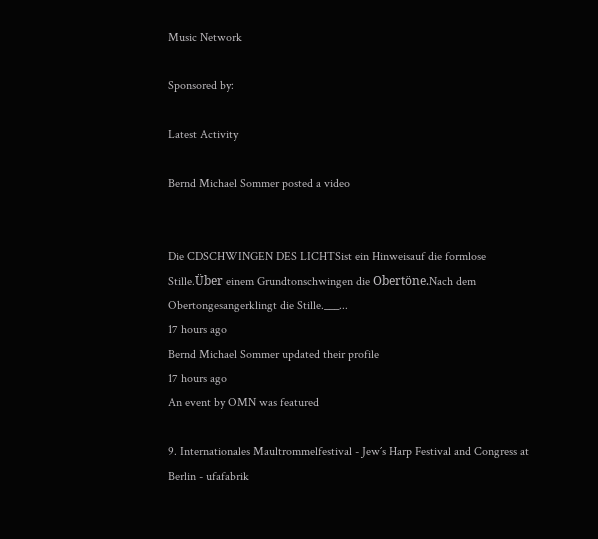Music Network

Sponsored by:

Latest Activity

Bernd Michael Sommer posted a video


Die CDSCHWINGEN DES LICHTSist ein Hinweisauf die formlose Stille.Über einem Grundtonschwingen die Obertöne.Nach dem Obertongesangerklingt die Stille.___...
17 hours ago
Bernd Michael Sommer updated their profile
17 hours ago
An event by OMN was featured

9. Internationales Maultrommelfestival - Jew´s Harp Festival and Congress at Berlin - ufafabrik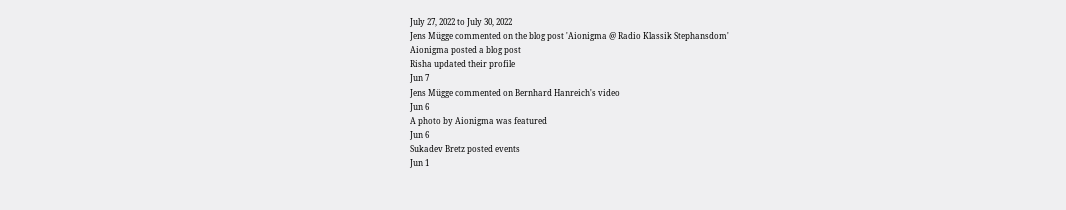July 27, 2022 to July 30, 2022
Jens Mügge commented on the blog post 'Aionigma @ Radio Klassik Stephansdom'
Aionigma posted a blog post
Risha updated their profile
Jun 7
Jens Mügge commented on Bernhard Hanreich's video
Jun 6
A photo by Aionigma was featured
Jun 6
Sukadev Bretz posted events
Jun 1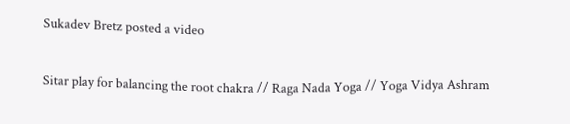Sukadev Bretz posted a video

Sitar play for balancing the root chakra // Raga Nada Yoga // Yoga Vidya Ashram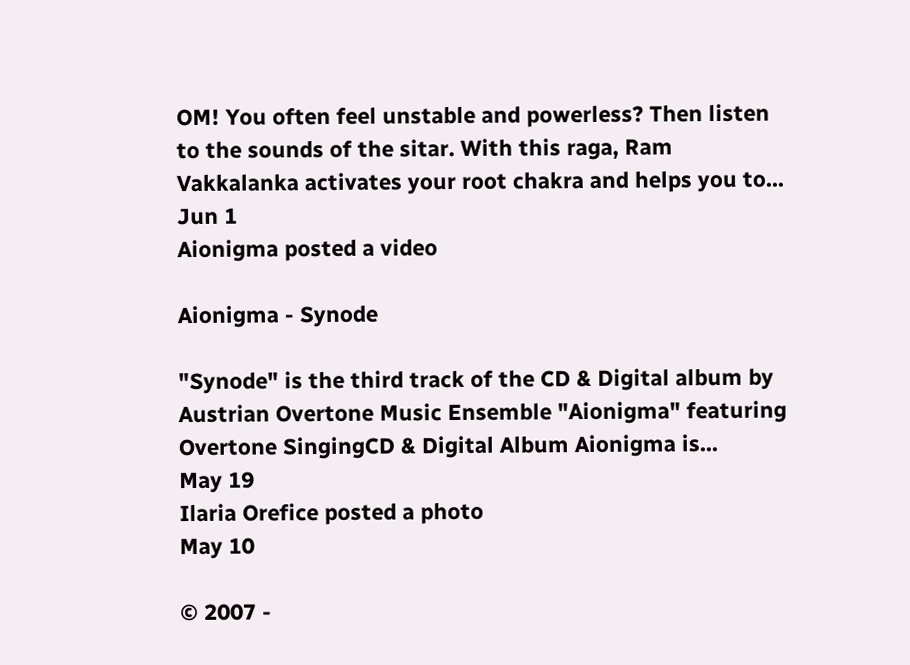OM! You often feel unstable and powerless? Then listen to the sounds of the sitar. With this raga, Ram Vakkalanka activates your root chakra and helps you to...
Jun 1
Aionigma posted a video

Aionigma - Synode

"Synode" is the third track of the CD & Digital album by Austrian Overtone Music Ensemble "Aionigma" featuring Overtone SingingCD & Digital Album Aionigma is...
May 19
Ilaria Orefice posted a photo
May 10

© 2007 -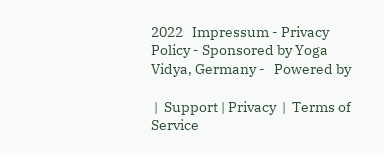2022   Impressum - Privacy Policy - Sponsored by Yoga Vidya, Germany -   Powered by

 |  Support | Privacy  |  Terms of Service